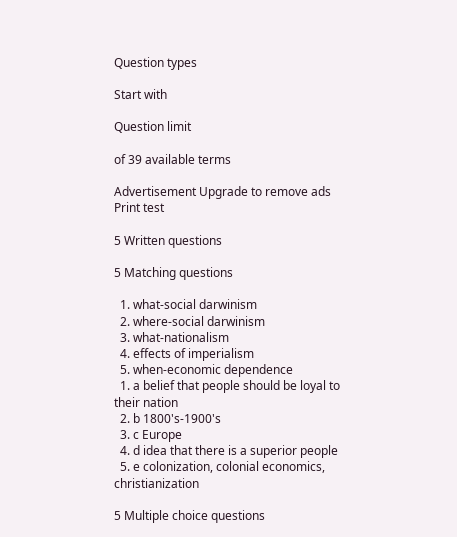Question types

Start with

Question limit

of 39 available terms

Advertisement Upgrade to remove ads
Print test

5 Written questions

5 Matching questions

  1. what-social darwinism
  2. where-social darwinism
  3. what-nationalism
  4. effects of imperialism
  5. when-economic dependence
  1. a belief that people should be loyal to their nation
  2. b 1800's-1900's
  3. c Europe
  4. d idea that there is a superior people
  5. e colonization, colonial economics, christianization

5 Multiple choice questions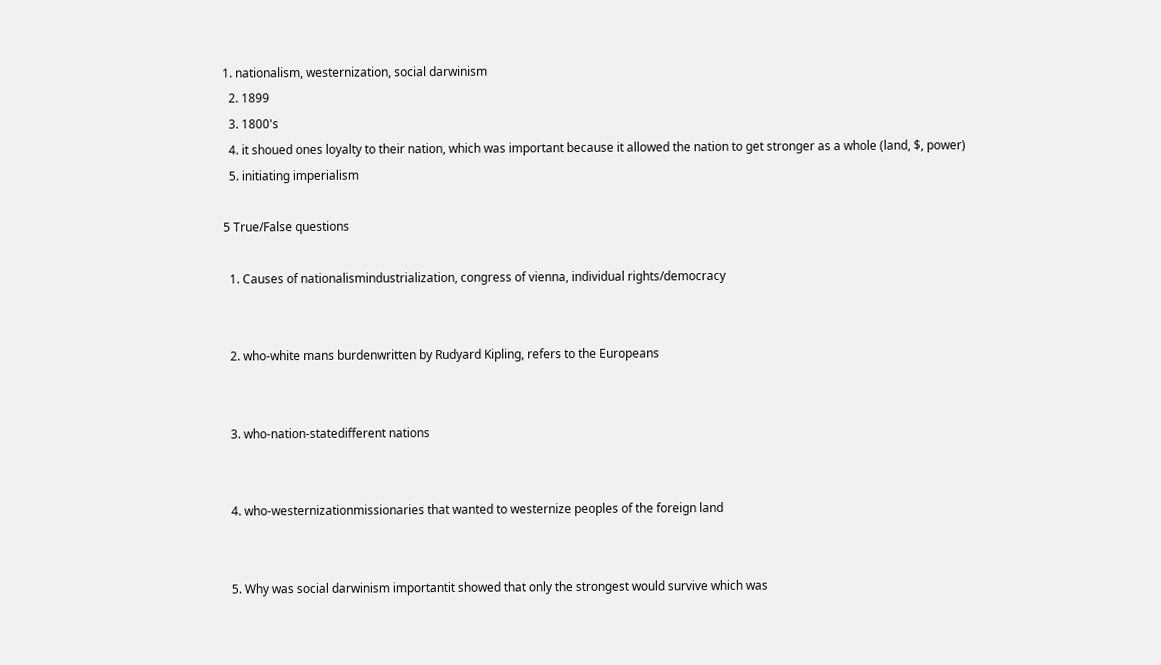1. nationalism, westernization, social darwinism
  2. 1899
  3. 1800's
  4. it shoued ones loyalty to their nation, which was important because it allowed the nation to get stronger as a whole (land, $, power)
  5. initiating imperialism

5 True/False questions

  1. Causes of nationalismindustrialization, congress of vienna, individual rights/democracy


  2. who-white mans burdenwritten by Rudyard Kipling, refers to the Europeans


  3. who-nation-statedifferent nations


  4. who-westernizationmissionaries that wanted to westernize peoples of the foreign land


  5. Why was social darwinism importantit showed that only the strongest would survive which was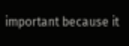important because it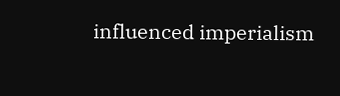influenced imperialism